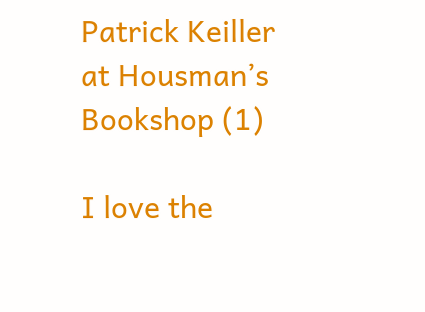Patrick Keiller at Housman’s Bookshop (1)

I love the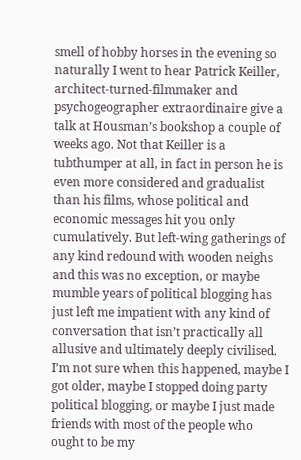smell of hobby horses in the evening so naturally I went to hear Patrick Keiller, architect-turned-filmmaker and psychogeographer extraordinaire give a talk at Housman’s bookshop a couple of weeks ago. Not that Keiller is a tubthumper at all, in fact in person he is even more considered and gradualist than his films, whose political and economic messages hit you only cumulatively. But left-wing gatherings of any kind redound with wooden neighs and this was no exception, or maybe mumble years of political blogging has just left me impatient with any kind of conversation that isn’t practically all allusive and ultimately deeply civilised. I’m not sure when this happened, maybe I got older, maybe I stopped doing party political blogging, or maybe I just made friends with most of the people who ought to be my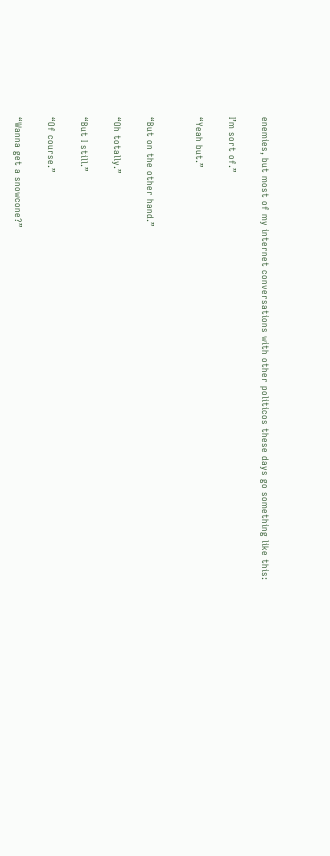enemies, but most of my internet conversations with other politicos these days go something like this:

I’m sort of.”

“Yeah but.”


“But on the other hand.”

“Oh totally.”

“But I still.”

“Of course.”

“Wanna get a snowcone?”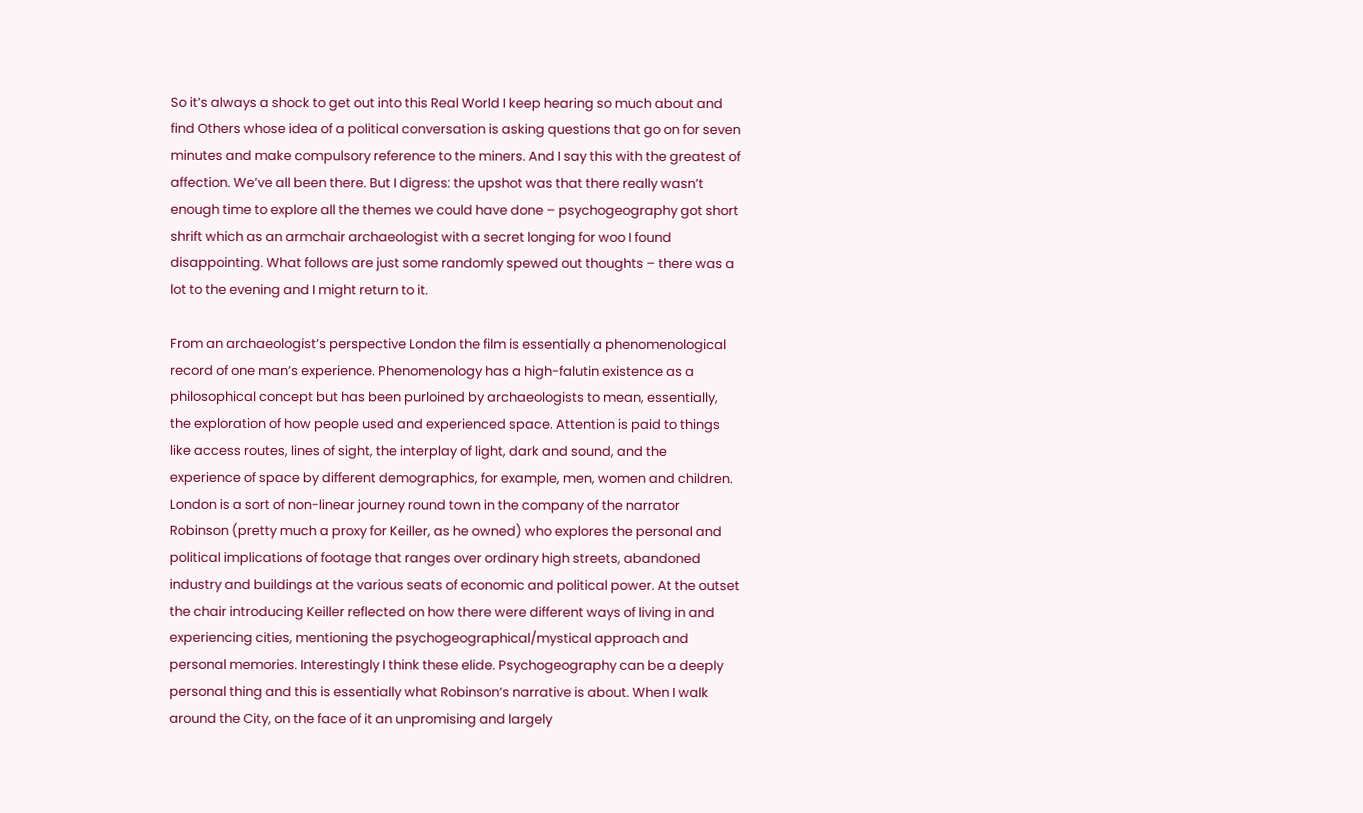So it’s always a shock to get out into this Real World I keep hearing so much about and find Others whose idea of a political conversation is asking questions that go on for seven minutes and make compulsory reference to the miners. And I say this with the greatest of affection. We’ve all been there. But I digress: the upshot was that there really wasn’t enough time to explore all the themes we could have done – psychogeography got short shrift which as an armchair archaeologist with a secret longing for woo I found disappointing. What follows are just some randomly spewed out thoughts – there was a lot to the evening and I might return to it.

From an archaeologist’s perspective London the film is essentially a phenomenological record of one man’s experience. Phenomenology has a high-falutin existence as a philosophical concept but has been purloined by archaeologists to mean, essentially, the exploration of how people used and experienced space. Attention is paid to things like access routes, lines of sight, the interplay of light, dark and sound, and the experience of space by different demographics, for example, men, women and children. London is a sort of non-linear journey round town in the company of the narrator Robinson (pretty much a proxy for Keiller, as he owned) who explores the personal and political implications of footage that ranges over ordinary high streets, abandoned industry and buildings at the various seats of economic and political power. At the outset the chair introducing Keiller reflected on how there were different ways of living in and experiencing cities, mentioning the psychogeographical/mystical approach and personal memories. Interestingly I think these elide. Psychogeography can be a deeply personal thing and this is essentially what Robinson’s narrative is about. When I walk around the City, on the face of it an unpromising and largely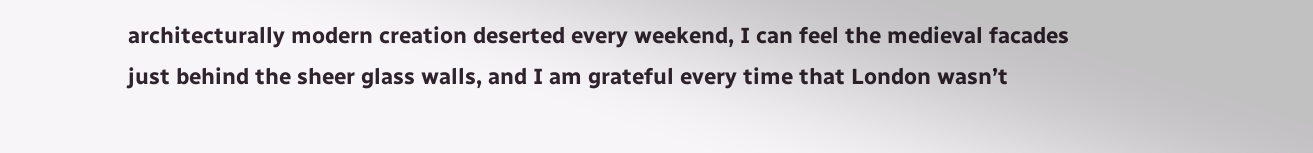architecturally modern creation deserted every weekend, I can feel the medieval facades just behind the sheer glass walls, and I am grateful every time that London wasn’t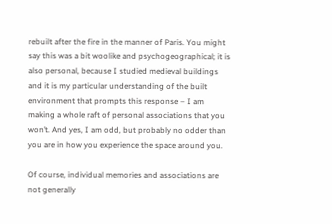rebuilt after the fire in the manner of Paris. You might say this was a bit woolike and psychogeographical; it is also personal, because I studied medieval buildings and it is my particular understanding of the built environment that prompts this response – I am making a whole raft of personal associations that you won’t. And yes, I am odd, but probably no odder than you are in how you experience the space around you.

Of course, individual memories and associations are not generally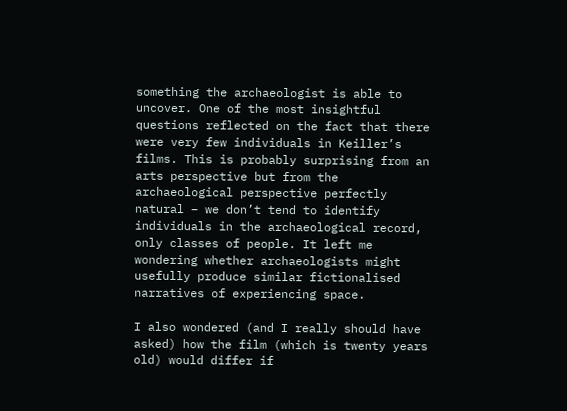something the archaeologist is able to uncover. One of the most insightful questions reflected on the fact that there were very few individuals in Keiller’s films. This is probably surprising from an arts perspective but from the archaeological perspective perfectly natural – we don’t tend to identify individuals in the archaeological record, only classes of people. It left me wondering whether archaeologists might usefully produce similar fictionalised narratives of experiencing space.

I also wondered (and I really should have asked) how the film (which is twenty years old) would differ if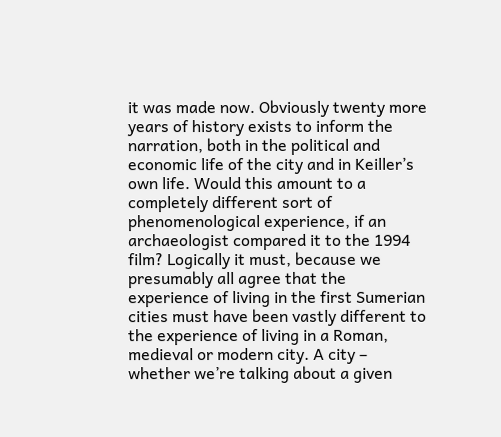it was made now. Obviously twenty more years of history exists to inform the narration, both in the political and economic life of the city and in Keiller’s own life. Would this amount to a completely different sort of phenomenological experience, if an archaeologist compared it to the 1994 film? Logically it must, because we presumably all agree that the experience of living in the first Sumerian cities must have been vastly different to the experience of living in a Roman, medieval or modern city. A city – whether we’re talking about a given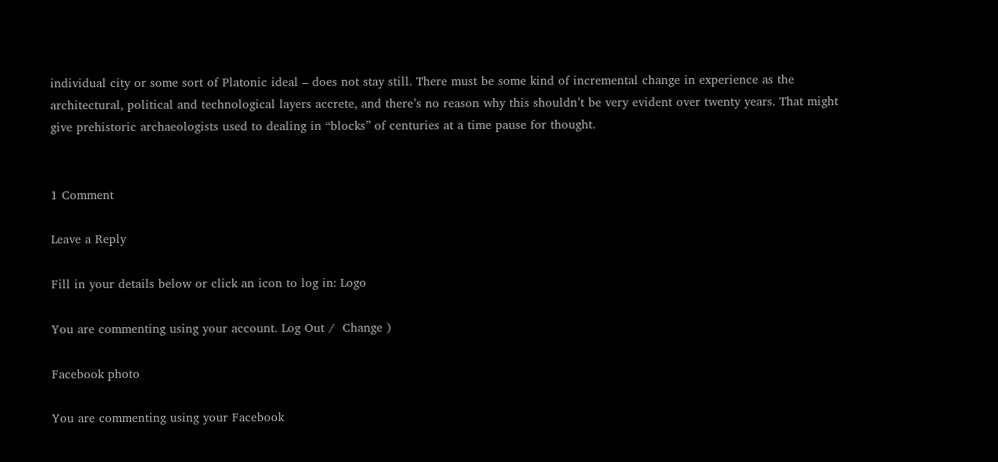individual city or some sort of Platonic ideal – does not stay still. There must be some kind of incremental change in experience as the architectural, political and technological layers accrete, and there’s no reason why this shouldn’t be very evident over twenty years. That might give prehistoric archaeologists used to dealing in “blocks” of centuries at a time pause for thought.


1 Comment

Leave a Reply

Fill in your details below or click an icon to log in: Logo

You are commenting using your account. Log Out /  Change )

Facebook photo

You are commenting using your Facebook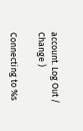account. Log Out /  Change )

Connecting to %s